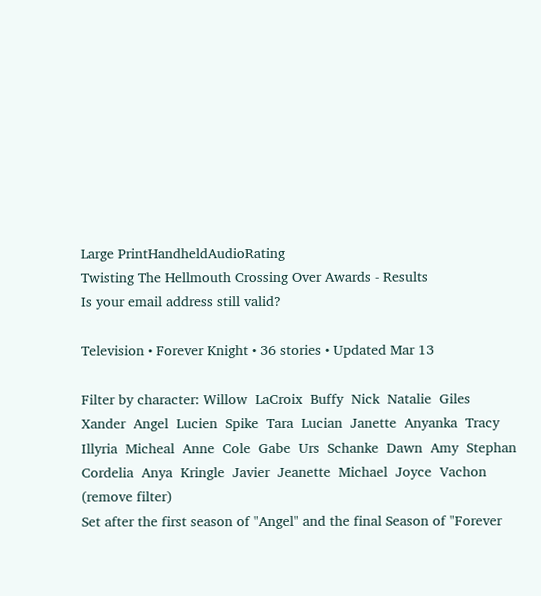Large PrintHandheldAudioRating
Twisting The Hellmouth Crossing Over Awards - Results
Is your email address still valid?

Television • Forever Knight • 36 stories • Updated Mar 13

Filter by character: Willow  LaCroix  Buffy  Nick  Natalie  Giles  Xander  Angel  Lucien  Spike  Tara  Lucian  Janette  Anyanka  Tracy  Illyria  Micheal  Anne  Cole  Gabe  Urs  Schanke  Dawn  Amy  Stephan  Cordelia  Anya  Kringle  Javier  Jeanette  Michael  Joyce  Vachon  (remove filter)
Set after the first season of "Angel" and the final Season of "Forever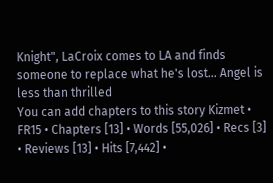Knight", LaCroix comes to LA and finds someone to replace what he's lost... Angel is less than thrilled
You can add chapters to this story Kizmet • FR15 • Chapters [13] • Words [55,026] • Recs [3] • Reviews [13] • Hits [7,442] •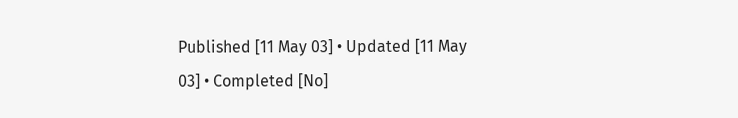Published [11 May 03] • Updated [11 May 03] • Completed [No]